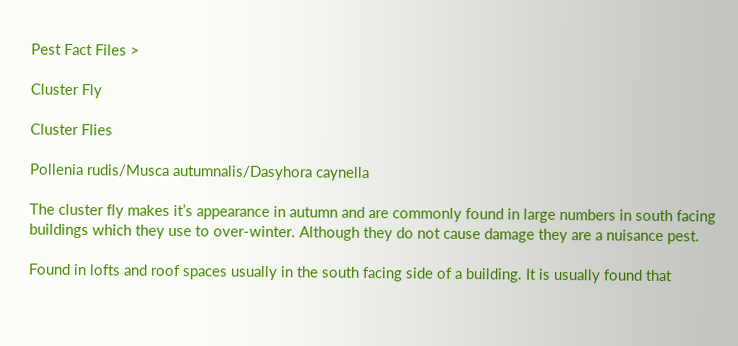Pest Fact Files >

Cluster Fly

Cluster Flies

Pollenia rudis/Musca autumnalis/Dasyhora caynella

The cluster fly makes it’s appearance in autumn and are commonly found in large numbers in south facing buildings which they use to over-winter. Although they do not cause damage they are a nuisance pest.

Found in lofts and roof spaces usually in the south facing side of a building. It is usually found that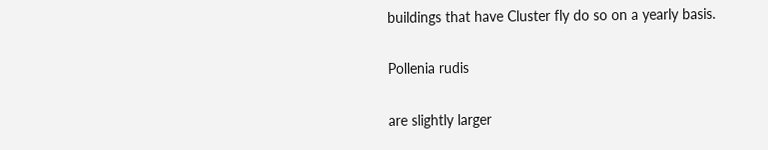buildings that have Cluster fly do so on a yearly basis.

Pollenia rudis

are slightly larger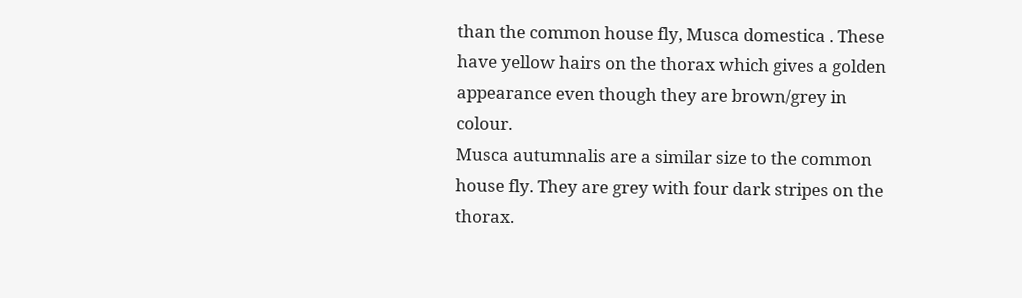than the common house fly, Musca domestica . These have yellow hairs on the thorax which gives a golden appearance even though they are brown/grey in colour.
Musca autumnalis are a similar size to the common house fly. They are grey with four dark stripes on the thorax.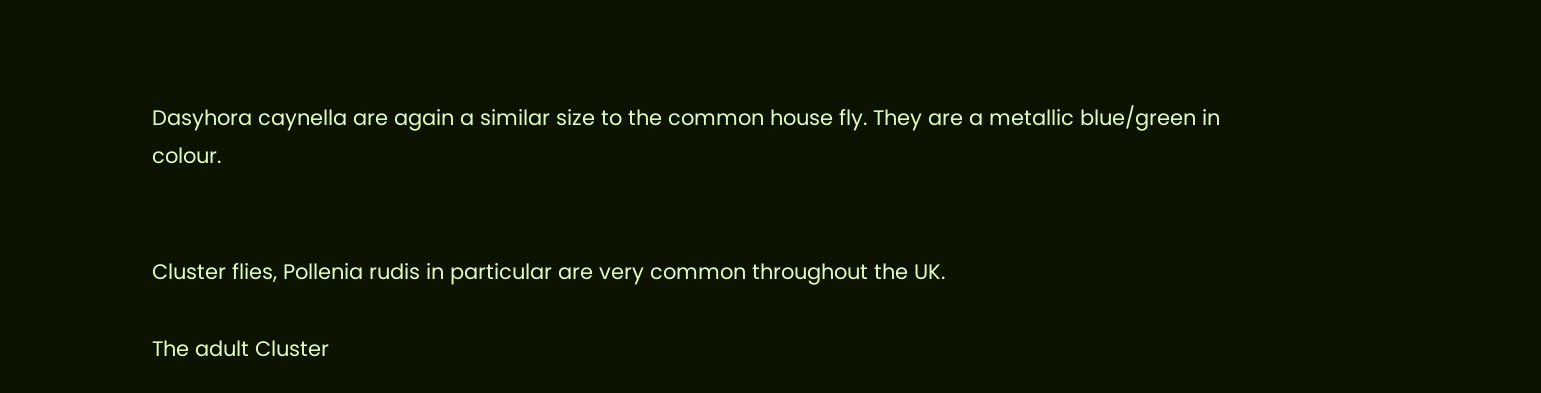Dasyhora caynella are again a similar size to the common house fly. They are a metallic blue/green in colour.


Cluster flies, Pollenia rudis in particular are very common throughout the UK.

The adult Cluster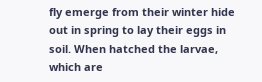fly emerge from their winter hide out in spring to lay their eggs in soil. When hatched the larvae, which are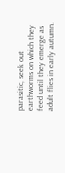parasitic, seek out earthworms on which they feed until they emerge as adult flies in early autumn.